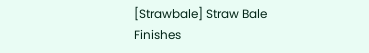[Strawbale] Straw Bale Finishes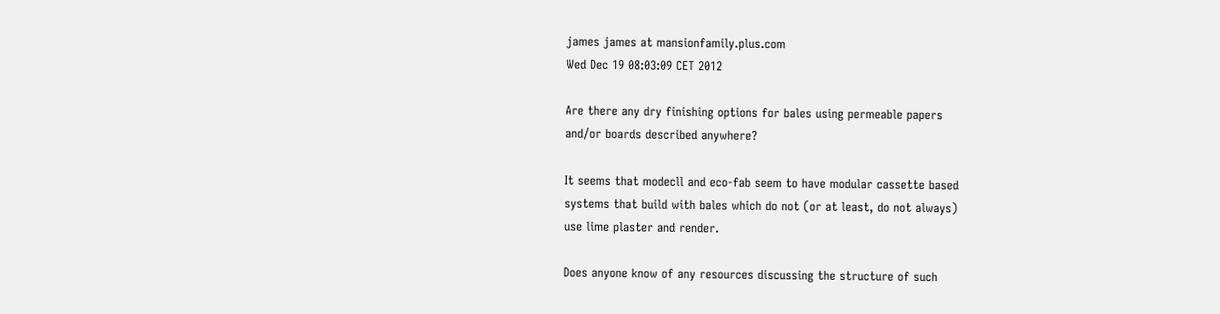james james at mansionfamily.plus.com
Wed Dec 19 08:03:09 CET 2012

Are there any dry finishing options for bales using permeable papers
and/or boards described anywhere?

It seems that modecll and eco-fab seem to have modular cassette based
systems that build with bales which do not (or at least, do not always)
use lime plaster and render.

Does anyone know of any resources discussing the structure of such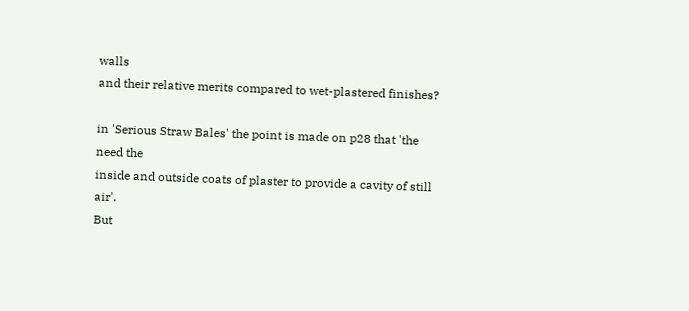walls
and their relative merits compared to wet-plastered finishes?

in 'Serious Straw Bales' the point is made on p28 that 'the need the
inside and outside coats of plaster to provide a cavity of still air'.
But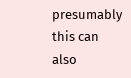presumably this can also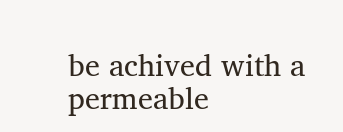be achived with a permeable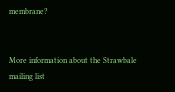membrane?


More information about the Strawbale mailing list